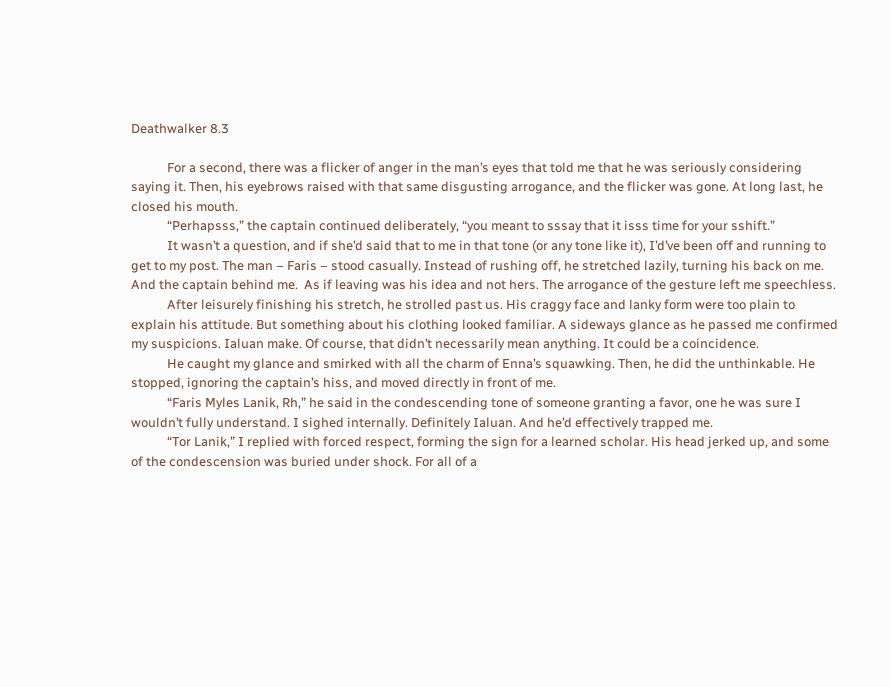Deathwalker 8.3

            For a second, there was a flicker of anger in the man’s eyes that told me that he was seriously considering saying it. Then, his eyebrows raised with that same disgusting arrogance, and the flicker was gone. At long last, he closed his mouth.
            “Perhapsss,” the captain continued deliberately, “you meant to sssay that it isss time for your sshift.”
            It wasn’t a question, and if she’d said that to me in that tone (or any tone like it), I’d’ve been off and running to get to my post. The man – Faris – stood casually. Instead of rushing off, he stretched lazily, turning his back on me. And the captain behind me.  As if leaving was his idea and not hers. The arrogance of the gesture left me speechless.
            After leisurely finishing his stretch, he strolled past us. His craggy face and lanky form were too plain to explain his attitude. But something about his clothing looked familiar. A sideways glance as he passed me confirmed my suspicions. Ialuan make. Of course, that didn’t necessarily mean anything. It could be a coincidence.
            He caught my glance and smirked with all the charm of Enna’s squawking. Then, he did the unthinkable. He stopped, ignoring the captain’s hiss, and moved directly in front of me.
            “Faris Myles Lanik, Rh,” he said in the condescending tone of someone granting a favor, one he was sure I wouldn’t fully understand. I sighed internally. Definitely Ialuan. And he’d effectively trapped me.
            “Tor Lanik,” I replied with forced respect, forming the sign for a learned scholar. His head jerked up, and some of the condescension was buried under shock. For all of a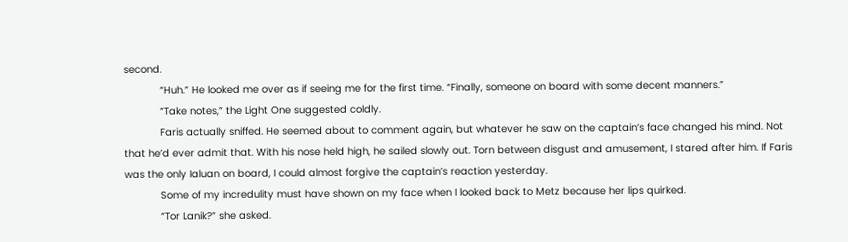second.
            “Huh.” He looked me over as if seeing me for the first time. “Finally, someone on board with some decent manners.”
            “Take notes,” the Light One suggested coldly.
            Faris actually sniffed. He seemed about to comment again, but whatever he saw on the captain’s face changed his mind. Not that he’d ever admit that. With his nose held high, he sailed slowly out. Torn between disgust and amusement, I stared after him. If Faris was the only Ialuan on board, I could almost forgive the captain’s reaction yesterday.
            Some of my incredulity must have shown on my face when I looked back to Metz because her lips quirked.
            “Tor Lanik?” she asked.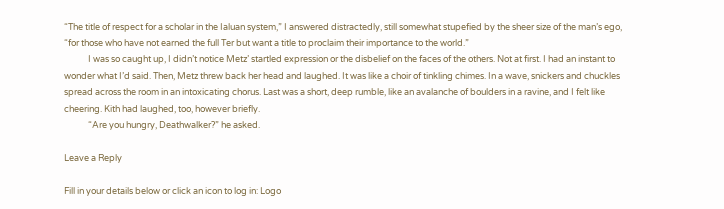“The title of respect for a scholar in the Ialuan system,” I answered distractedly, still somewhat stupefied by the sheer size of the man’s ego, “for those who have not earned the full Ter but want a title to proclaim their importance to the world.”
            I was so caught up, I didn’t notice Metz’ startled expression or the disbelief on the faces of the others. Not at first. I had an instant to wonder what I’d said. Then, Metz threw back her head and laughed. It was like a choir of tinkling chimes. In a wave, snickers and chuckles spread across the room in an intoxicating chorus. Last was a short, deep rumble, like an avalanche of boulders in a ravine, and I felt like cheering. Kith had laughed, too, however briefly.
            “Are you hungry, Deathwalker?” he asked.

Leave a Reply

Fill in your details below or click an icon to log in: Logo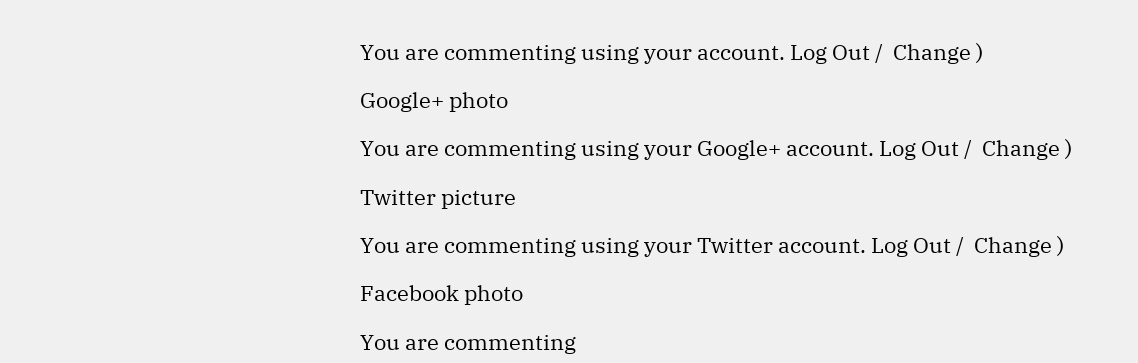You are commenting using your account. Log Out /  Change )

Google+ photo

You are commenting using your Google+ account. Log Out /  Change )

Twitter picture

You are commenting using your Twitter account. Log Out /  Change )

Facebook photo

You are commenting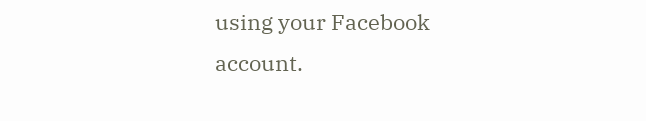using your Facebook account.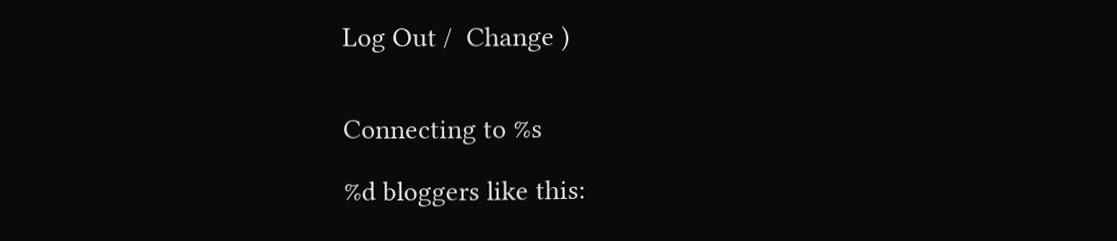Log Out /  Change )


Connecting to %s

%d bloggers like this: